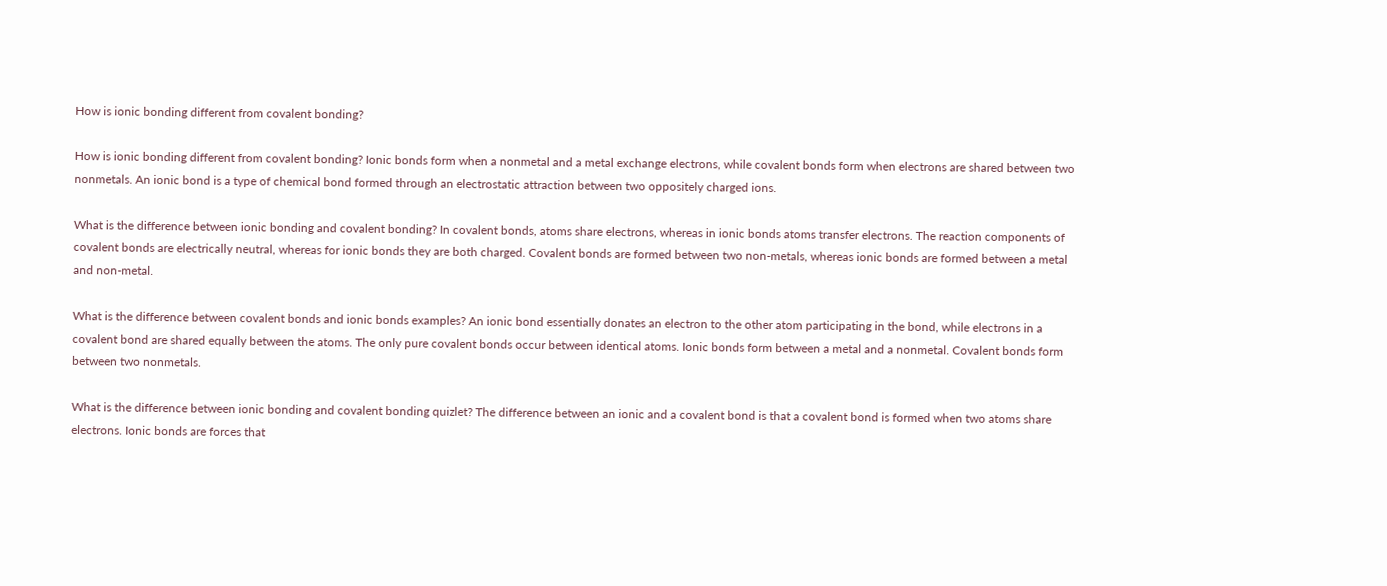How is ionic bonding different from covalent bonding?

How is ionic bonding different from covalent bonding? Ionic bonds form when a nonmetal and a metal exchange electrons, while covalent bonds form when electrons are shared between two nonmetals. An ionic bond is a type of chemical bond formed through an electrostatic attraction between two oppositely charged ions.

What is the difference between ionic bonding and covalent bonding? In covalent bonds, atoms share electrons, whereas in ionic bonds atoms transfer electrons. The reaction components of covalent bonds are electrically neutral, whereas for ionic bonds they are both charged. Covalent bonds are formed between two non-metals, whereas ionic bonds are formed between a metal and non-metal.

What is the difference between covalent bonds and ionic bonds examples? An ionic bond essentially donates an electron to the other atom participating in the bond, while electrons in a covalent bond are shared equally between the atoms. The only pure covalent bonds occur between identical atoms. Ionic bonds form between a metal and a nonmetal. Covalent bonds form between two nonmetals.

What is the difference between ionic bonding and covalent bonding quizlet? The difference between an ionic and a covalent bond is that a covalent bond is formed when two atoms share electrons. Ionic bonds are forces that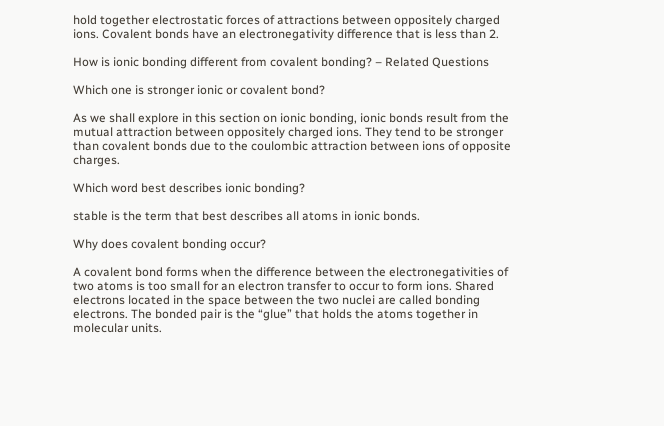hold together electrostatic forces of attractions between oppositely charged ions. Covalent bonds have an electronegativity difference that is less than 2.

How is ionic bonding different from covalent bonding? – Related Questions

Which one is stronger ionic or covalent bond?

As we shall explore in this section on ionic bonding, ionic bonds result from the mutual attraction between oppositely charged ions. They tend to be stronger than covalent bonds due to the coulombic attraction between ions of opposite charges.

Which word best describes ionic bonding?

stable is the term that best describes all atoms in ionic bonds.

Why does covalent bonding occur?

A covalent bond forms when the difference between the electronegativities of two atoms is too small for an electron transfer to occur to form ions. Shared electrons located in the space between the two nuclei are called bonding electrons. The bonded pair is the “glue” that holds the atoms together in molecular units.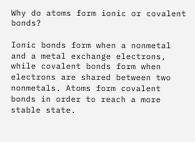Why do atoms form ionic or covalent bonds?

Ionic bonds form when a nonmetal and a metal exchange electrons, while covalent bonds form when electrons are shared between two nonmetals. Atoms form covalent bonds in order to reach a more stable state.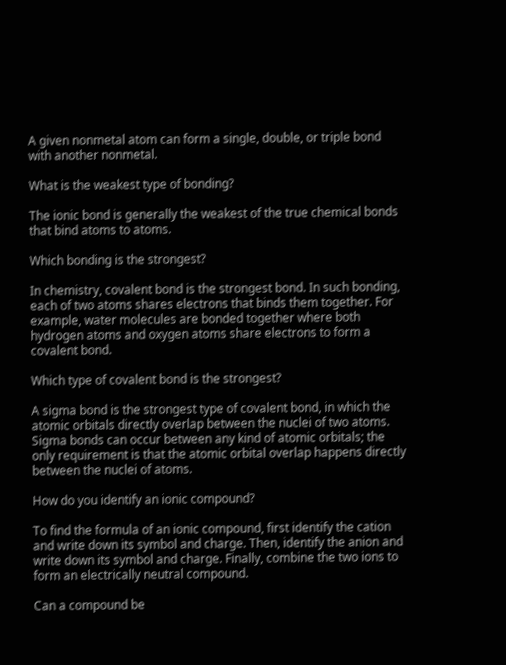A given nonmetal atom can form a single, double, or triple bond with another nonmetal.

What is the weakest type of bonding?

The ionic bond is generally the weakest of the true chemical bonds that bind atoms to atoms.

Which bonding is the strongest?

In chemistry, covalent bond is the strongest bond. In such bonding, each of two atoms shares electrons that binds them together. For example, water molecules are bonded together where both hydrogen atoms and oxygen atoms share electrons to form a covalent bond.

Which type of covalent bond is the strongest?

A sigma bond is the strongest type of covalent bond, in which the atomic orbitals directly overlap between the nuclei of two atoms. Sigma bonds can occur between any kind of atomic orbitals; the only requirement is that the atomic orbital overlap happens directly between the nuclei of atoms.

How do you identify an ionic compound?

To find the formula of an ionic compound, first identify the cation and write down its symbol and charge. Then, identify the anion and write down its symbol and charge. Finally, combine the two ions to form an electrically neutral compound.

Can a compound be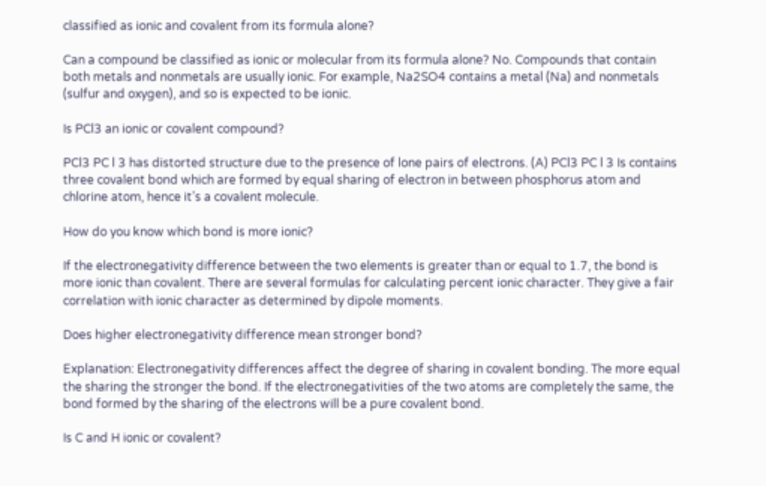classified as ionic and covalent from its formula alone?

Can a compound be classified as ionic or molecular from its formula alone? No. Compounds that contain both metals and nonmetals are usually ionic. For example, Na2SO4 contains a metal (Na) and nonmetals (sulfur and oxygen), and so is expected to be ionic.

Is PCl3 an ionic or covalent compound?

PCl3 PC l 3 has distorted structure due to the presence of lone pairs of electrons. (A) PCl3 PC l 3 Is contains three covalent bond which are formed by equal sharing of electron in between phosphorus atom and chlorine atom, hence it’s a covalent molecule.

How do you know which bond is more ionic?

If the electronegativity difference between the two elements is greater than or equal to 1.7, the bond is more ionic than covalent. There are several formulas for calculating percent ionic character. They give a fair correlation with ionic character as determined by dipole moments.

Does higher electronegativity difference mean stronger bond?

Explanation: Electronegativity differences affect the degree of sharing in covalent bonding. The more equal the sharing the stronger the bond. If the electronegativities of the two atoms are completely the same, the bond formed by the sharing of the electrons will be a pure covalent bond.

Is C and H ionic or covalent?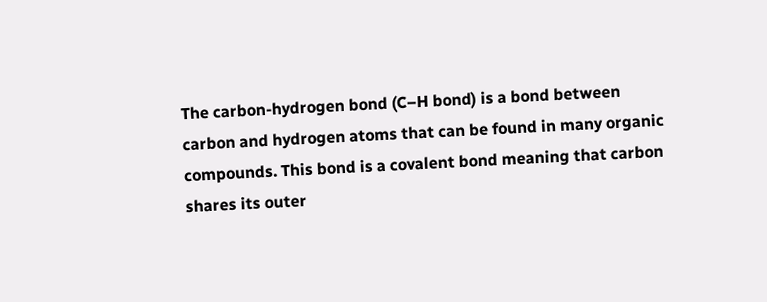The carbon-hydrogen bond (C–H bond) is a bond between carbon and hydrogen atoms that can be found in many organic compounds. This bond is a covalent bond meaning that carbon shares its outer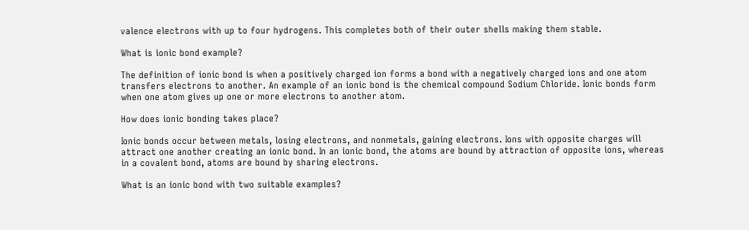valence electrons with up to four hydrogens. This completes both of their outer shells making them stable.

What is ionic bond example?

The definition of ionic bond is when a positively charged ion forms a bond with a negatively charged ions and one atom transfers electrons to another. An example of an ionic bond is the chemical compound Sodium Chloride. Ionic bonds form when one atom gives up one or more electrons to another atom.

How does ionic bonding takes place?

Ionic bonds occur between metals, losing electrons, and nonmetals, gaining electrons. Ions with opposite charges will attract one another creating an ionic bond. In an ionic bond, the atoms are bound by attraction of opposite ions, whereas in a covalent bond, atoms are bound by sharing electrons.

What is an ionic bond with two suitable examples?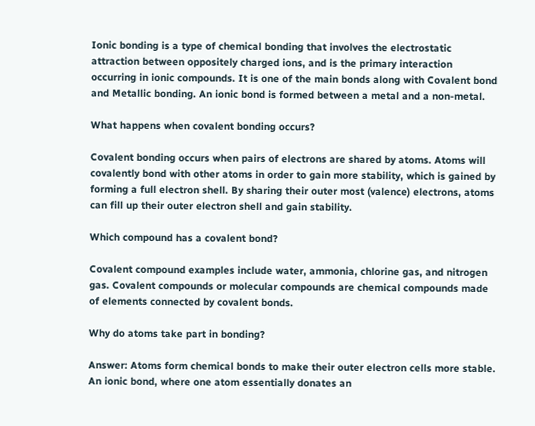Ionic bonding is a type of chemical bonding that involves the electrostatic attraction between oppositely charged ions, and is the primary interaction occurring in ionic compounds. It is one of the main bonds along with Covalent bond and Metallic bonding. An ionic bond is formed between a metal and a non-metal.

What happens when covalent bonding occurs?

Covalent bonding occurs when pairs of electrons are shared by atoms. Atoms will covalently bond with other atoms in order to gain more stability, which is gained by forming a full electron shell. By sharing their outer most (valence) electrons, atoms can fill up their outer electron shell and gain stability.

Which compound has a covalent bond?

Covalent compound examples include water, ammonia, chlorine gas, and nitrogen gas. Covalent compounds or molecular compounds are chemical compounds made of elements connected by covalent bonds.

Why do atoms take part in bonding?

Answer: Atoms form chemical bonds to make their outer electron cells more stable. An ionic bond, where one atom essentially donates an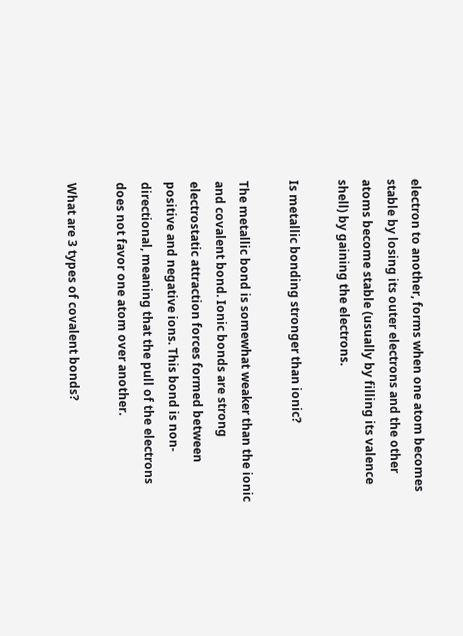electron to another, forms when one atom becomes stable by losing its outer electrons and the other atoms become stable (usually by filling its valence shell) by gaining the electrons.

Is metallic bonding stronger than ionic?

The metallic bond is somewhat weaker than the ionic and covalent bond. Ionic bonds are strong electrostatic attraction forces formed between positive and negative ions. This bond is non-directional, meaning that the pull of the electrons does not favor one atom over another.

What are 3 types of covalent bonds?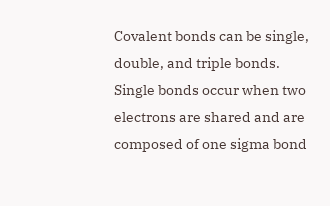Covalent bonds can be single, double, and triple bonds. Single bonds occur when two electrons are shared and are composed of one sigma bond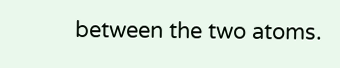between the two atoms.